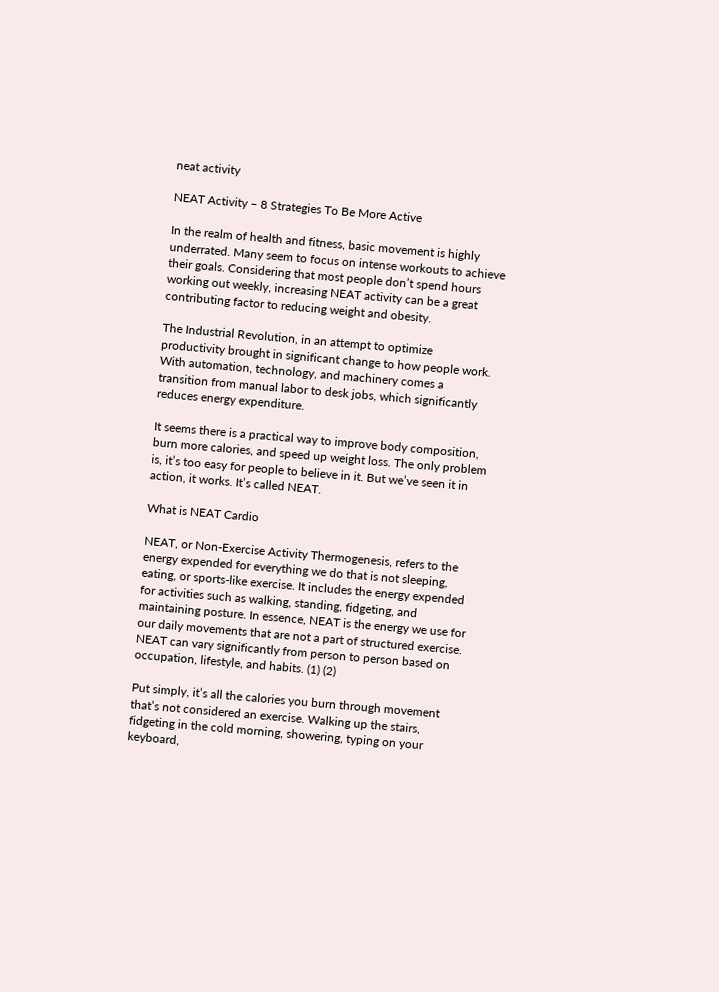neat activity

NEAT Activity – 8 Strategies To Be More Active

In the realm of health and fitness, basic movement is highly underrated. Many seem to focus on intense workouts to achieve their goals. Considering that most people don’t spend hours working out weekly, increasing NEAT activity can be a great contributing factor to reducing weight and obesity.

The Industrial Revolution, in an attempt to optimize productivity brought in significant change to how people work. With automation, technology, and machinery comes a transition from manual labor to desk jobs, which significantly reduces energy expenditure.

It seems there is a practical way to improve body composition, burn more calories, and speed up weight loss. The only problem is, it’s too easy for people to believe in it. But we’ve seen it in action, it works. It’s called NEAT.

What is NEAT Cardio

NEAT, or Non-Exercise Activity Thermogenesis, refers to the energy expended for everything we do that is not sleeping, eating, or sports-like exercise. It includes the energy expended for activities such as walking, standing, fidgeting, and maintaining posture. In essence, NEAT is the energy we use for our daily movements that are not a part of structured exercise. NEAT can vary significantly from person to person based on occupation, lifestyle, and habits. (1) (2)

Put simply, it’s all the calories you burn through movement that’s not considered an exercise. Walking up the stairs, fidgeting in the cold morning, showering, typing on your keyboard,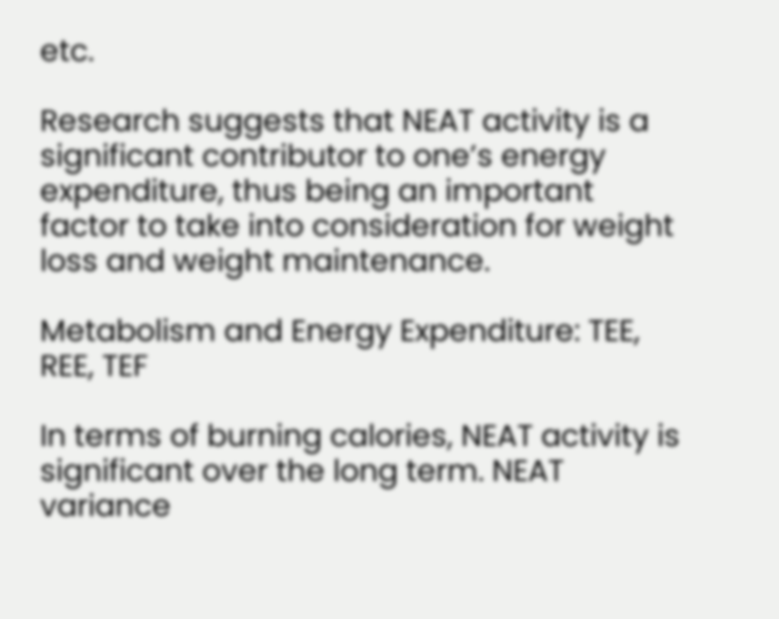etc.

Research suggests that NEAT activity is a significant contributor to one’s energy expenditure, thus being an important factor to take into consideration for weight loss and weight maintenance.

Metabolism and Energy Expenditure: TEE, REE, TEF

In terms of burning calories, NEAT activity is significant over the long term. NEAT variance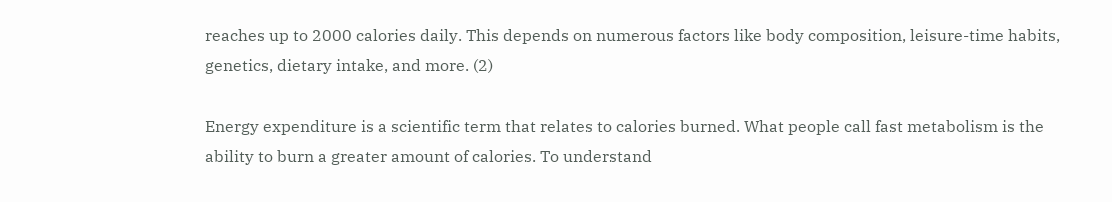reaches up to 2000 calories daily. This depends on numerous factors like body composition, leisure-time habits, genetics, dietary intake, and more. (2)

Energy expenditure is a scientific term that relates to calories burned. What people call fast metabolism is the ability to burn a greater amount of calories. To understand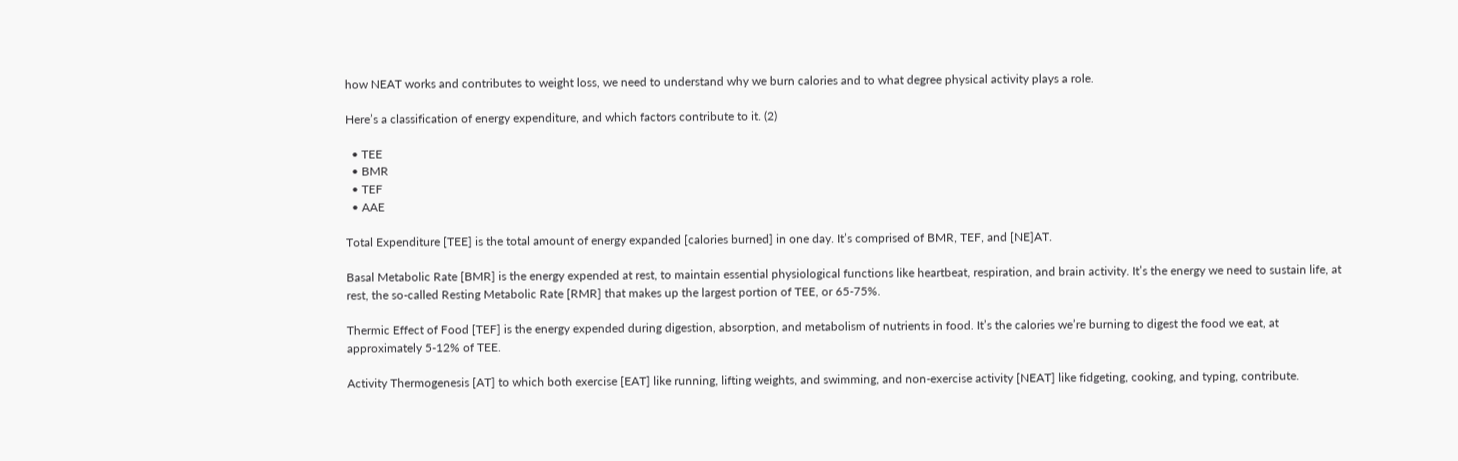how NEAT works and contributes to weight loss, we need to understand why we burn calories and to what degree physical activity plays a role.

Here’s a classification of energy expenditure, and which factors contribute to it. (2)

  • TEE
  • BMR
  • TEF
  • AAE

Total Expenditure [TEE] is the total amount of energy expanded [calories burned] in one day. It’s comprised of BMR, TEF, and [NE]AT.

Basal Metabolic Rate [BMR] is the energy expended at rest, to maintain essential physiological functions like heartbeat, respiration, and brain activity. It’s the energy we need to sustain life, at rest, the so-called Resting Metabolic Rate [RMR] that makes up the largest portion of TEE, or 65-75%.

Thermic Effect of Food [TEF] is the energy expended during digestion, absorption, and metabolism of nutrients in food. It’s the calories we’re burning to digest the food we eat, at approximately 5-12% of TEE.

Activity Thermogenesis [AT] to which both exercise [EAT] like running, lifting weights, and swimming, and non-exercise activity [NEAT] like fidgeting, cooking, and typing, contribute.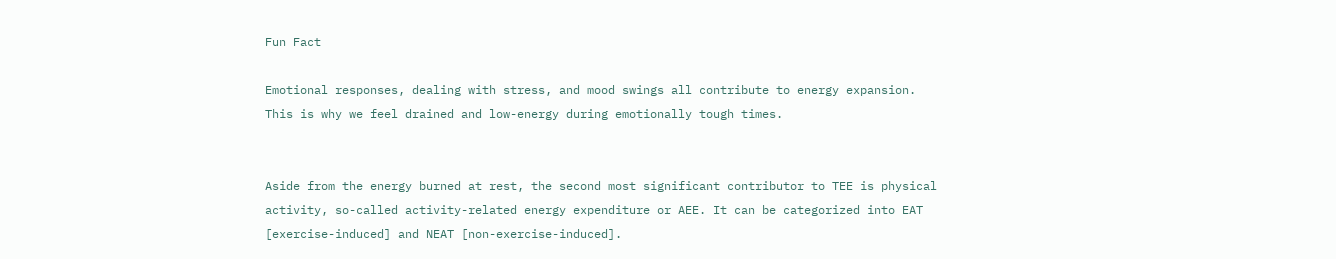Fun Fact

Emotional responses, dealing with stress, and mood swings all contribute to energy expansion. This is why we feel drained and low-energy during emotionally tough times.


Aside from the energy burned at rest, the second most significant contributor to TEE is physical activity, so-called activity-related energy expenditure or AEE. It can be categorized into EAT [exercise-induced] and NEAT [non-exercise-induced].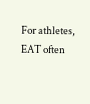For athletes, EAT often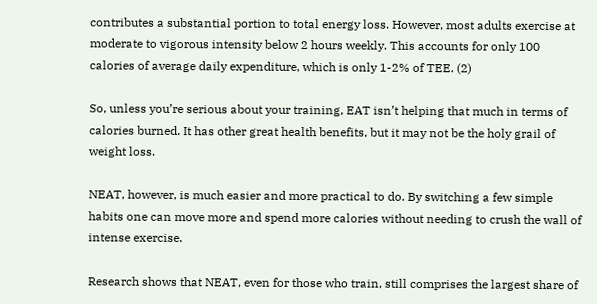contributes a substantial portion to total energy loss. However, most adults exercise at moderate to vigorous intensity below 2 hours weekly. This accounts for only 100 calories of average daily expenditure, which is only 1-2% of TEE. (2)

So, unless you’re serious about your training, EAT isn’t helping that much in terms of calories burned. It has other great health benefits, but it may not be the holy grail of weight loss.

NEAT, however, is much easier and more practical to do. By switching a few simple habits one can move more and spend more calories without needing to crush the wall of intense exercise.

Research shows that NEAT, even for those who train, still comprises the largest share of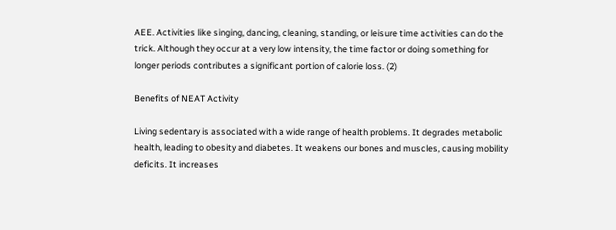AEE. Activities like singing, dancing, cleaning, standing, or leisure time activities can do the trick. Although they occur at a very low intensity, the time factor or doing something for longer periods contributes a significant portion of calorie loss. (2)

Benefits of NEAT Activity

Living sedentary is associated with a wide range of health problems. It degrades metabolic health, leading to obesity and diabetes. It weakens our bones and muscles, causing mobility deficits. It increases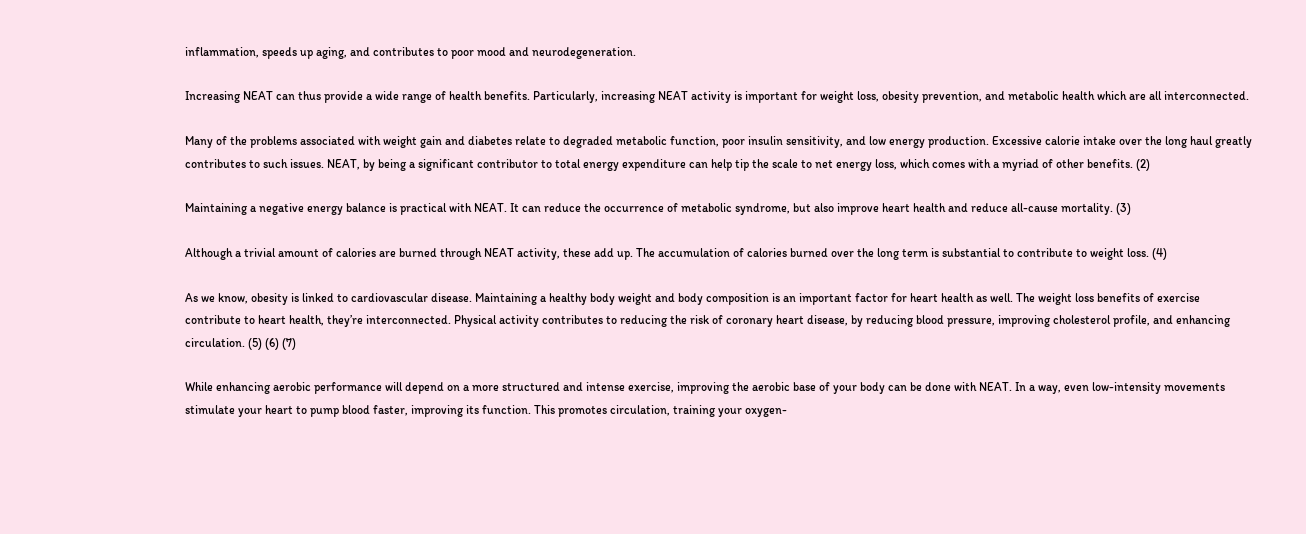inflammation, speeds up aging, and contributes to poor mood and neurodegeneration.

Increasing NEAT can thus provide a wide range of health benefits. Particularly, increasing NEAT activity is important for weight loss, obesity prevention, and metabolic health which are all interconnected.

Many of the problems associated with weight gain and diabetes relate to degraded metabolic function, poor insulin sensitivity, and low energy production. Excessive calorie intake over the long haul greatly contributes to such issues. NEAT, by being a significant contributor to total energy expenditure can help tip the scale to net energy loss, which comes with a myriad of other benefits. (2)

Maintaining a negative energy balance is practical with NEAT. It can reduce the occurrence of metabolic syndrome, but also improve heart health and reduce all-cause mortality. (3)

Although a trivial amount of calories are burned through NEAT activity, these add up. The accumulation of calories burned over the long term is substantial to contribute to weight loss. (4)

As we know, obesity is linked to cardiovascular disease. Maintaining a healthy body weight and body composition is an important factor for heart health as well. The weight loss benefits of exercise contribute to heart health, they’re interconnected. Physical activity contributes to reducing the risk of coronary heart disease, by reducing blood pressure, improving cholesterol profile, and enhancing circulation. (5) (6) (7)

While enhancing aerobic performance will depend on a more structured and intense exercise, improving the aerobic base of your body can be done with NEAT. In a way, even low-intensity movements stimulate your heart to pump blood faster, improving its function. This promotes circulation, training your oxygen-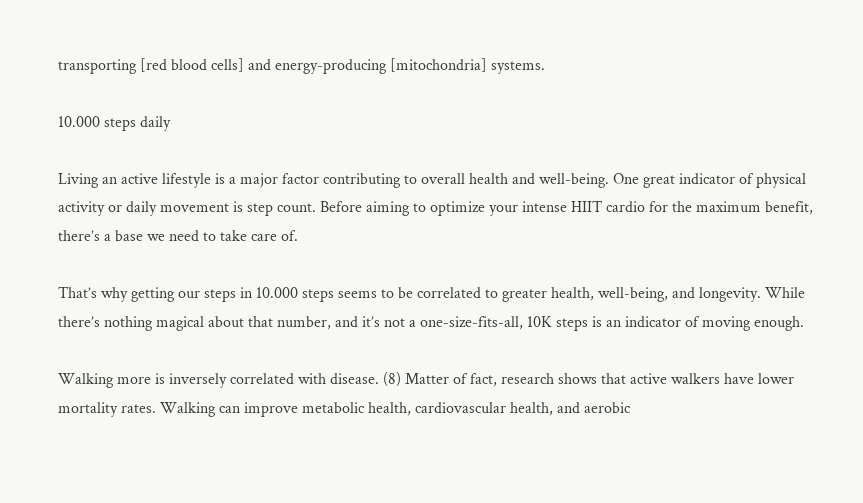transporting [red blood cells] and energy-producing [mitochondria] systems.

10.000 steps daily

Living an active lifestyle is a major factor contributing to overall health and well-being. One great indicator of physical activity or daily movement is step count. Before aiming to optimize your intense HIIT cardio for the maximum benefit, there’s a base we need to take care of.

That’s why getting our steps in 10.000 steps seems to be correlated to greater health, well-being, and longevity. While there’s nothing magical about that number, and it’s not a one-size-fits-all, 10K steps is an indicator of moving enough.

Walking more is inversely correlated with disease. (8) Matter of fact, research shows that active walkers have lower mortality rates. Walking can improve metabolic health, cardiovascular health, and aerobic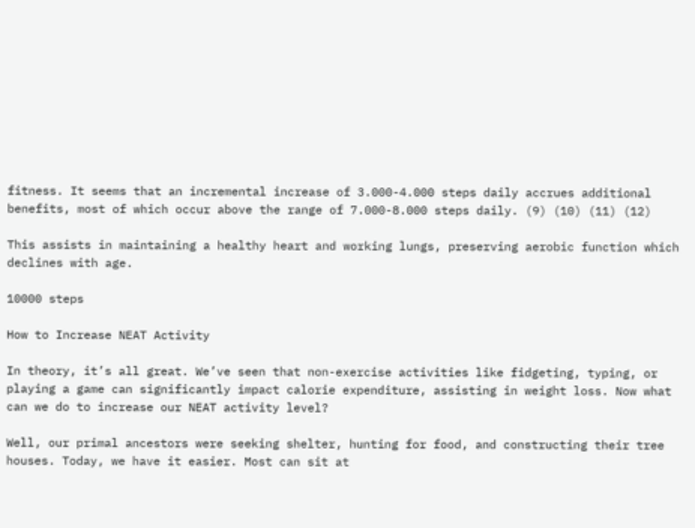fitness. It seems that an incremental increase of 3.000-4.000 steps daily accrues additional benefits, most of which occur above the range of 7.000-8.000 steps daily. (9) (10) (11) (12)

This assists in maintaining a healthy heart and working lungs, preserving aerobic function which declines with age.

10000 steps

How to Increase NEAT Activity

In theory, it’s all great. We’ve seen that non-exercise activities like fidgeting, typing, or playing a game can significantly impact calorie expenditure, assisting in weight loss. Now what can we do to increase our NEAT activity level?

Well, our primal ancestors were seeking shelter, hunting for food, and constructing their tree houses. Today, we have it easier. Most can sit at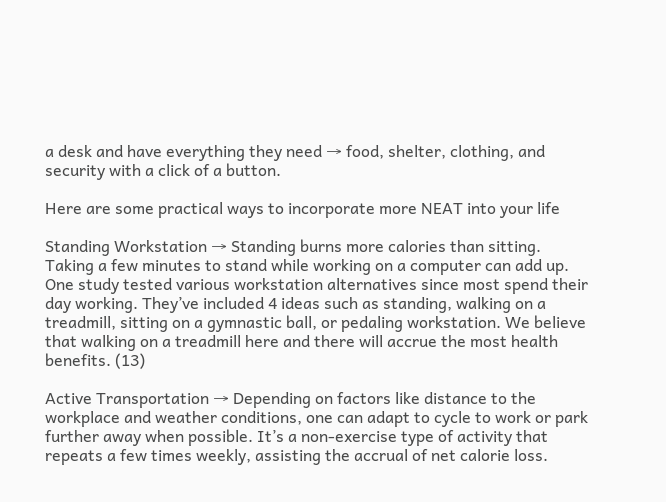a desk and have everything they need → food, shelter, clothing, and security with a click of a button.

Here are some practical ways to incorporate more NEAT into your life

Standing Workstation → Standing burns more calories than sitting. Taking a few minutes to stand while working on a computer can add up. One study tested various workstation alternatives since most spend their day working. They’ve included 4 ideas such as standing, walking on a treadmill, sitting on a gymnastic ball, or pedaling workstation. We believe that walking on a treadmill here and there will accrue the most health benefits. (13)

Active Transportation → Depending on factors like distance to the workplace and weather conditions, one can adapt to cycle to work or park further away when possible. It’s a non-exercise type of activity that repeats a few times weekly, assisting the accrual of net calorie loss.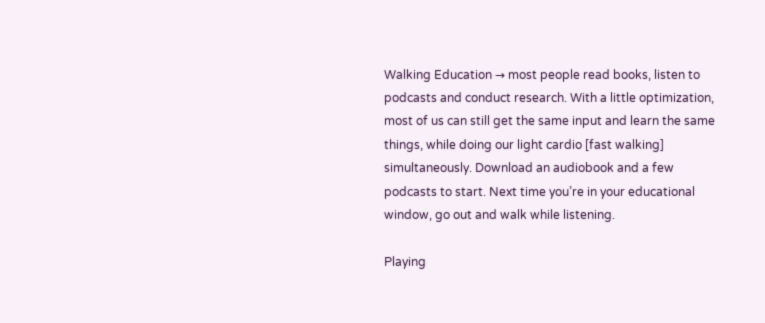Walking Education → most people read books, listen to podcasts and conduct research. With a little optimization, most of us can still get the same input and learn the same things, while doing our light cardio [fast walking] simultaneously. Download an audiobook and a few podcasts to start. Next time you’re in your educational window, go out and walk while listening.

Playing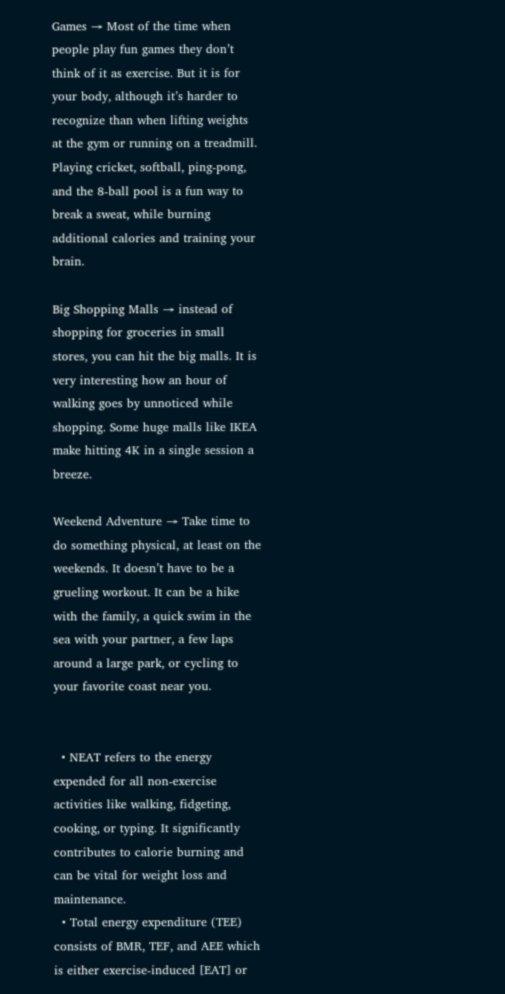Games → Most of the time when people play fun games they don’t think of it as exercise. But it is for your body, although it’s harder to recognize than when lifting weights at the gym or running on a treadmill. Playing cricket, softball, ping-pong, and the 8-ball pool is a fun way to break a sweat, while burning additional calories and training your brain.

Big Shopping Malls → instead of shopping for groceries in small stores, you can hit the big malls. It is very interesting how an hour of walking goes by unnoticed while shopping. Some huge malls like IKEA make hitting 4K in a single session a breeze.

Weekend Adventure → Take time to do something physical, at least on the weekends. It doesn’t have to be a grueling workout. It can be a hike with the family, a quick swim in the sea with your partner, a few laps around a large park, or cycling to your favorite coast near you.


  • NEAT refers to the energy expended for all non-exercise activities like walking, fidgeting, cooking, or typing. It significantly contributes to calorie burning and can be vital for weight loss and maintenance.
  • Total energy expenditure (TEE) consists of BMR, TEF, and AEE which is either exercise-induced [EAT] or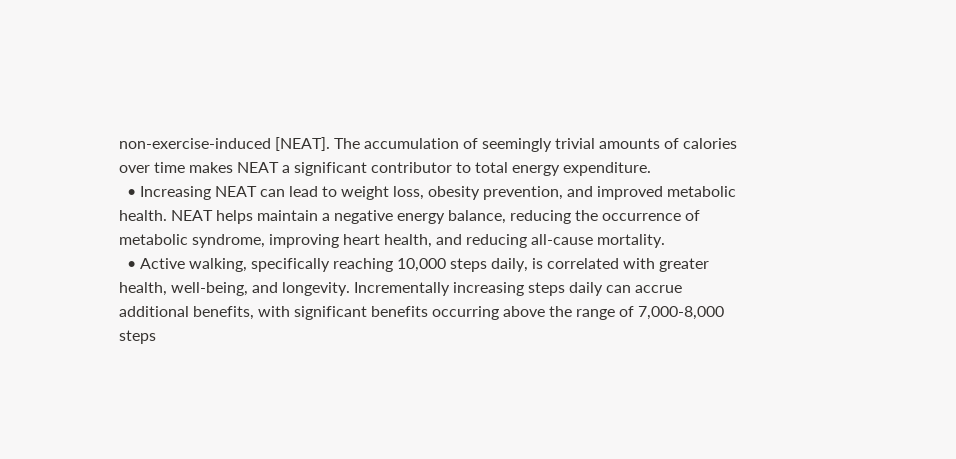non-exercise-induced [NEAT]. The accumulation of seemingly trivial amounts of calories over time makes NEAT a significant contributor to total energy expenditure.
  • Increasing NEAT can lead to weight loss, obesity prevention, and improved metabolic health. NEAT helps maintain a negative energy balance, reducing the occurrence of metabolic syndrome, improving heart health, and reducing all-cause mortality.
  • Active walking, specifically reaching 10,000 steps daily, is correlated with greater health, well-being, and longevity. Incrementally increasing steps daily can accrue additional benefits, with significant benefits occurring above the range of 7,000-8,000 steps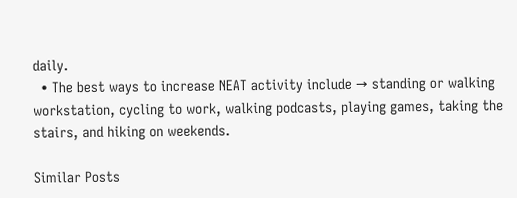daily.
  • The best ways to increase NEAT activity include → standing or walking workstation, cycling to work, walking podcasts, playing games, taking the stairs, and hiking on weekends.

Similar Posts